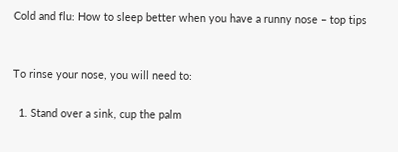Cold and flu: How to sleep better when you have a runny nose – top tips


To rinse your nose, you will need to:

  1. Stand over a sink, cup the palm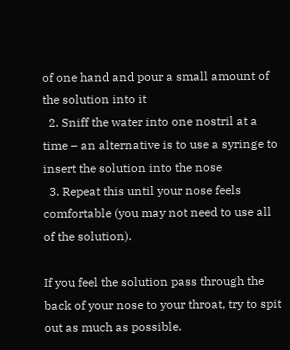of one hand and pour a small amount of the solution into it
  2. Sniff the water into one nostril at a time – an alternative is to use a syringe to insert the solution into the nose
  3. Repeat this until your nose feels comfortable (you may not need to use all of the solution).

If you feel the solution pass through the back of your nose to your throat, try to spit out as much as possible.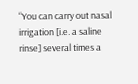“You can carry out nasal irrigation [i.e. a saline rinse] several times a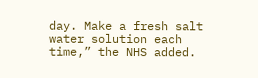day. Make a fresh salt water solution each time,” the NHS added.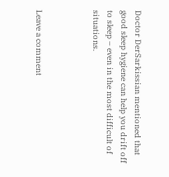Doctor DerSarkissian mentioned that good sleep hygiene can help you drift off to sleep – even in the most difficult of situations.



Leave a comment